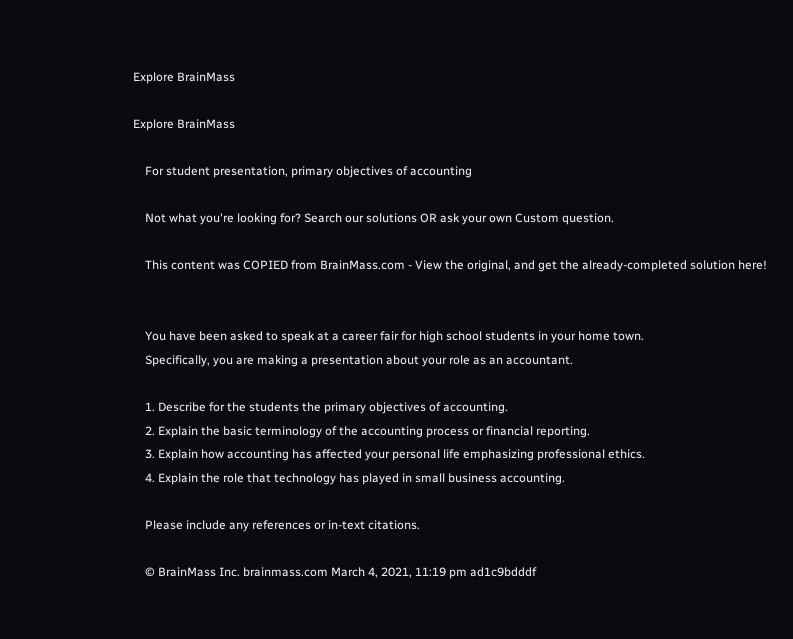Explore BrainMass

Explore BrainMass

    For student presentation, primary objectives of accounting

    Not what you're looking for? Search our solutions OR ask your own Custom question.

    This content was COPIED from BrainMass.com - View the original, and get the already-completed solution here!


    You have been asked to speak at a career fair for high school students in your home town.
    Specifically, you are making a presentation about your role as an accountant.

    1. Describe for the students the primary objectives of accounting.
    2. Explain the basic terminology of the accounting process or financial reporting.
    3. Explain how accounting has affected your personal life emphasizing professional ethics.
    4. Explain the role that technology has played in small business accounting.

    Please include any references or in-text citations.

    © BrainMass Inc. brainmass.com March 4, 2021, 11:19 pm ad1c9bdddf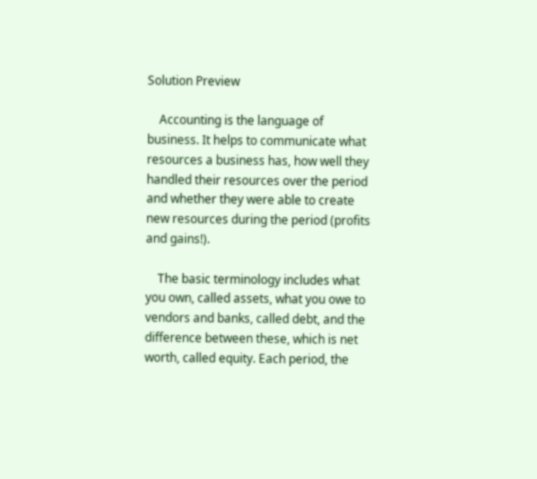Solution Preview

    Accounting is the language of business. It helps to communicate what resources a business has, how well they handled their resources over the period and whether they were able to create new resources during the period (profits and gains!).

    The basic terminology includes what you own, called assets, what you owe to vendors and banks, called debt, and the difference between these, which is net worth, called equity. Each period, the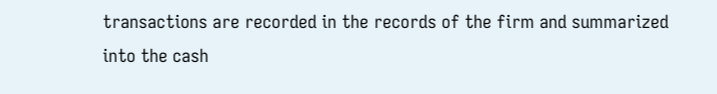transactions are recorded in the records of the firm and summarized into the cash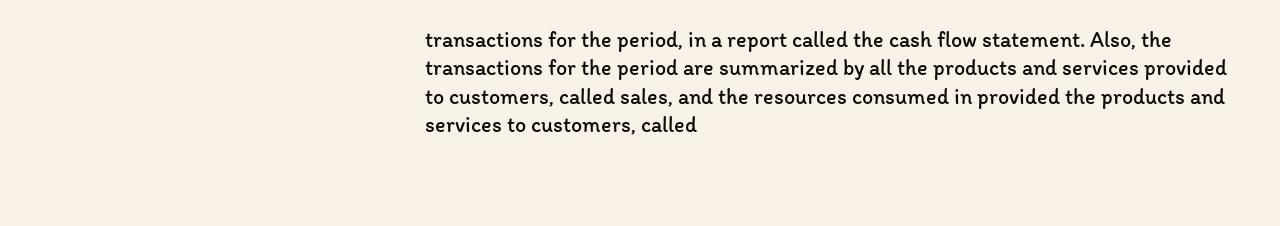transactions for the period, in a report called the cash flow statement. Also, the transactions for the period are summarized by all the products and services provided to customers, called sales, and the resources consumed in provided the products and services to customers, called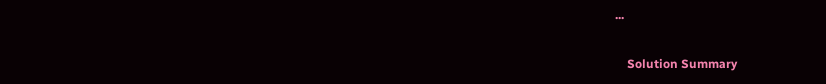...

    Solution Summary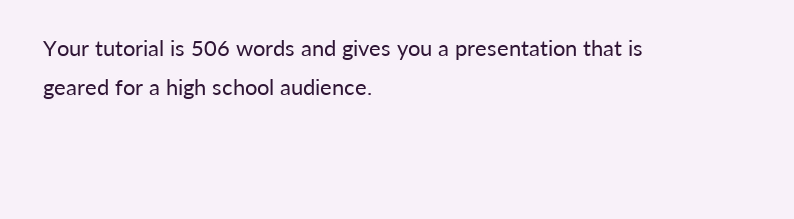Your tutorial is 506 words and gives you a presentation that is geared for a high school audience.